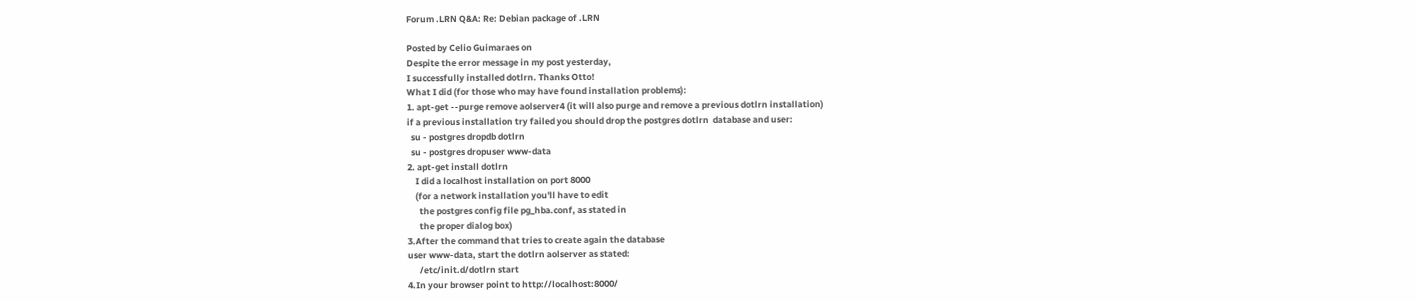Forum .LRN Q&A: Re: Debian package of .LRN

Posted by Celio Guimaraes on
Despite the error message in my post yesterday,
I successfully installed dotlrn. Thanks Otto!
What I did (for those who may have found installation problems):
1. apt-get --purge remove aolserver4 (it will also purge and remove a previous dotlrn installation)
if a previous installation try failed you should drop the postgres dotlrn  database and user:
  su - postgres dropdb dotlrn
  su - postgres dropuser www-data
2. apt-get install dotlrn
    I did a localhost installation on port 8000
    (for a network installation you'll have to edit
      the postgres config file pg_hba.conf, as stated in
      the proper dialog box)
3.After the command that tries to create again the database
user www-data, start the dotlrn aolserver as stated:
      /etc/init.d/dotlrn start
4.In your browser point to http://localhost:8000/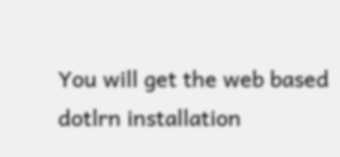You will get the web based dotlrn installation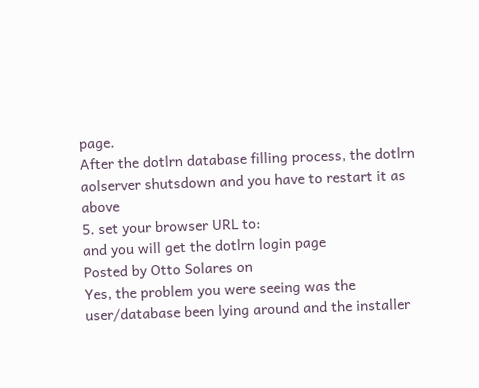page.
After the dotlrn database filling process, the dotlrn aolserver shutsdown and you have to restart it as above
5. set your browser URL to:
and you will get the dotlrn login page
Posted by Otto Solares on
Yes, the problem you were seeing was the user/database been lying around and the installer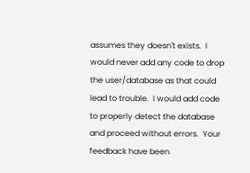assumes they doesn't exists.  I would never add any code to drop the user/database as that could lead to trouble.  I would add code to properly detect the database and proceed without errors.  Your feedback have been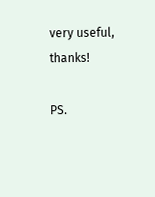very useful, thanks!

PS.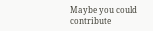Maybe you could contribute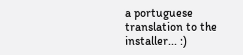a portuguese translation to the installer... :)